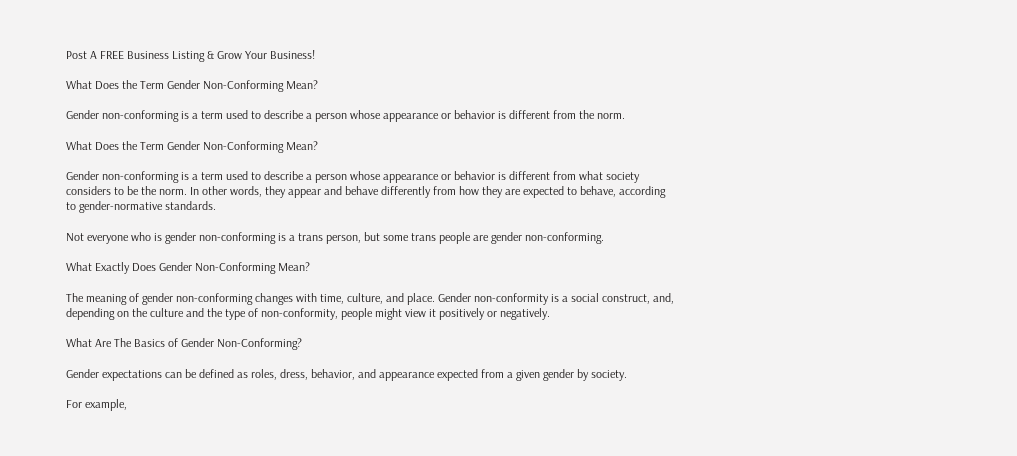Post A FREE Business Listing & Grow Your Business!

What Does the Term Gender Non-Conforming Mean?

Gender non-conforming is a term used to describe a person whose appearance or behavior is different from the norm.

What Does the Term Gender Non-Conforming Mean?

Gender non-conforming is a term used to describe a person whose appearance or behavior is different from what society considers to be the norm. In other words, they appear and behave differently from how they are expected to behave, according to gender-normative standards.

Not everyone who is gender non-conforming is a trans person, but some trans people are gender non-conforming.

What Exactly Does Gender Non-Conforming Mean?

The meaning of gender non-conforming changes with time, culture, and place. Gender non-conformity is a social construct, and, depending on the culture and the type of non-conformity, people might view it positively or negatively.

What Are The Basics of Gender Non-Conforming?

Gender expectations can be defined as roles, dress, behavior, and appearance expected from a given gender by society.

For example,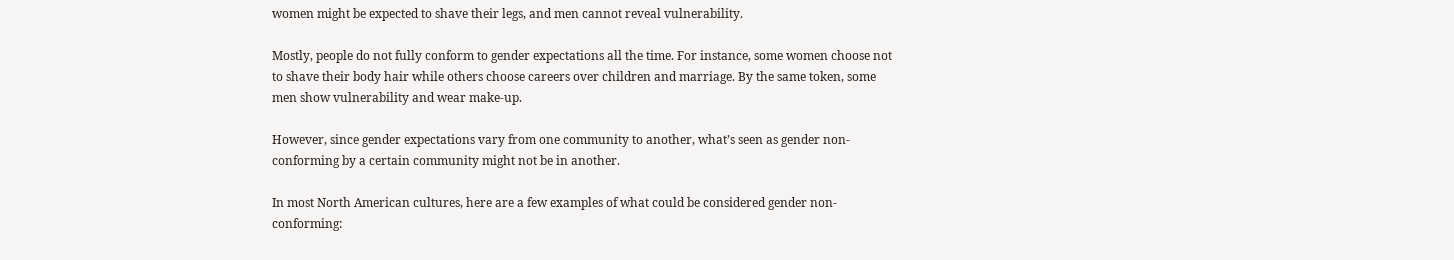women might be expected to shave their legs, and men cannot reveal vulnerability.

Mostly, people do not fully conform to gender expectations all the time. For instance, some women choose not to shave their body hair while others choose careers over children and marriage. By the same token, some men show vulnerability and wear make-up.

However, since gender expectations vary from one community to another, what’s seen as gender non-conforming by a certain community might not be in another.

In most North American cultures, here are a few examples of what could be considered gender non-conforming: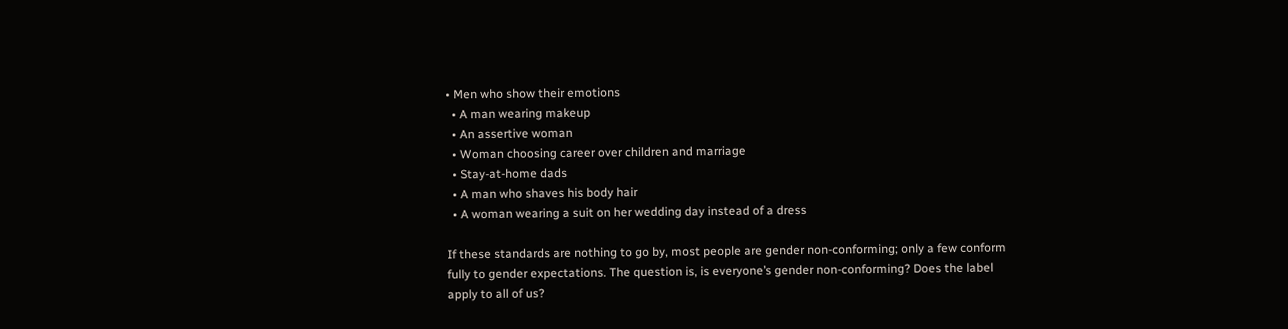• Men who show their emotions
  • A man wearing makeup
  • An assertive woman
  • Woman choosing career over children and marriage
  • Stay-at-home dads
  • A man who shaves his body hair
  • A woman wearing a suit on her wedding day instead of a dress

If these standards are nothing to go by, most people are gender non-conforming; only a few conform fully to gender expectations. The question is, is everyone’s gender non-conforming? Does the label apply to all of us?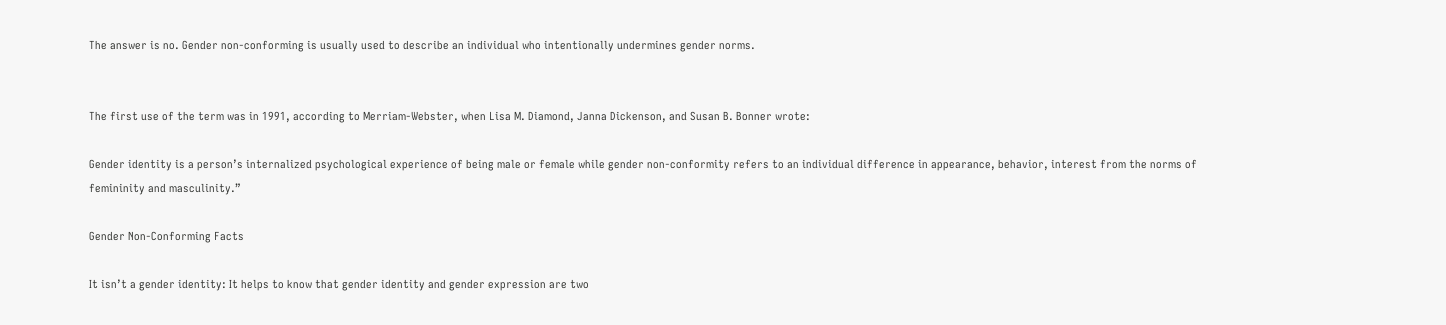The answer is no. Gender non-conforming is usually used to describe an individual who intentionally undermines gender norms.


The first use of the term was in 1991, according to Merriam-Webster, when Lisa M. Diamond, Janna Dickenson, and Susan B. Bonner wrote:

Gender identity is a person’s internalized psychological experience of being male or female while gender non-conformity refers to an individual difference in appearance, behavior, interest from the norms of femininity and masculinity.”

Gender Non-Conforming Facts

It isn’t a gender identity: It helps to know that gender identity and gender expression are two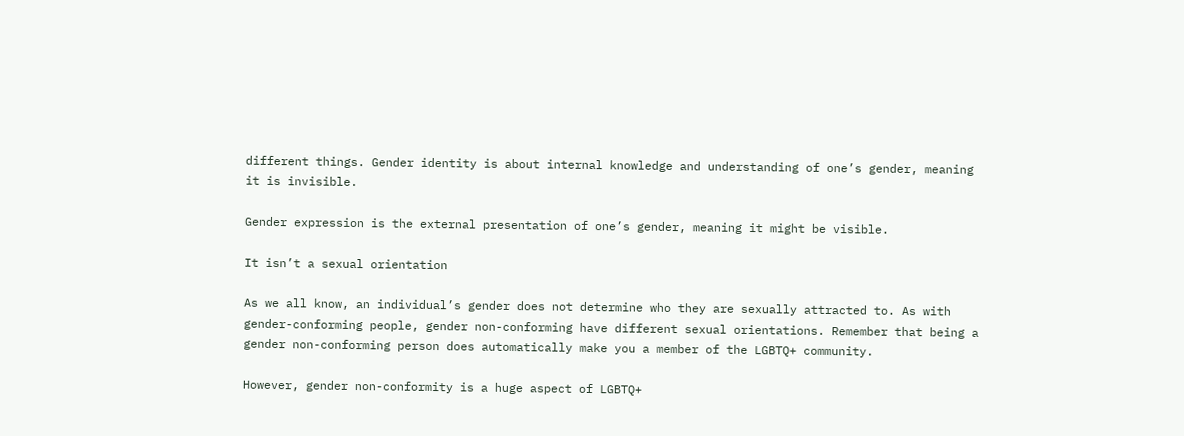different things. Gender identity is about internal knowledge and understanding of one’s gender, meaning it is invisible.

Gender expression is the external presentation of one’s gender, meaning it might be visible.

It isn’t a sexual orientation

As we all know, an individual’s gender does not determine who they are sexually attracted to. As with gender-conforming people, gender non-conforming have different sexual orientations. Remember that being a gender non-conforming person does automatically make you a member of the LGBTQ+ community.

However, gender non-conformity is a huge aspect of LGBTQ+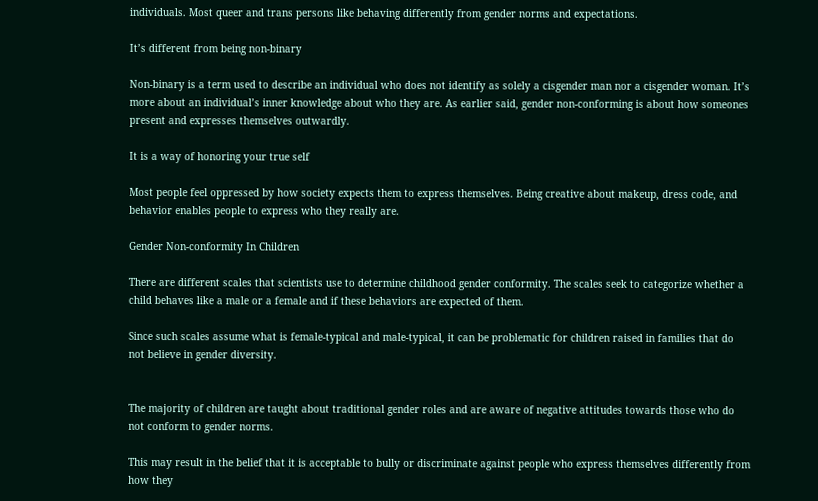individuals. Most queer and trans persons like behaving differently from gender norms and expectations.

It’s different from being non-binary

Non-binary is a term used to describe an individual who does not identify as solely a cisgender man nor a cisgender woman. It’s more about an individual’s inner knowledge about who they are. As earlier said, gender non-conforming is about how someones present and expresses themselves outwardly.

It is a way of honoring your true self

Most people feel oppressed by how society expects them to express themselves. Being creative about makeup, dress code, and behavior enables people to express who they really are.

Gender Non-conformity In Children

There are different scales that scientists use to determine childhood gender conformity. The scales seek to categorize whether a child behaves like a male or a female and if these behaviors are expected of them.

Since such scales assume what is female-typical and male-typical, it can be problematic for children raised in families that do not believe in gender diversity.


The majority of children are taught about traditional gender roles and are aware of negative attitudes towards those who do not conform to gender norms.

This may result in the belief that it is acceptable to bully or discriminate against people who express themselves differently from how they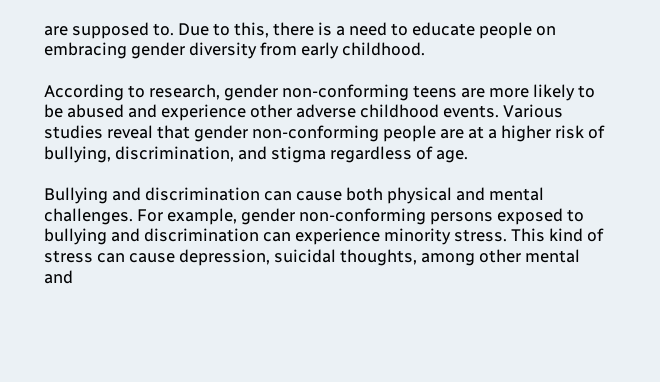are supposed to. Due to this, there is a need to educate people on embracing gender diversity from early childhood.

According to research, gender non-conforming teens are more likely to be abused and experience other adverse childhood events. Various studies reveal that gender non-conforming people are at a higher risk of bullying, discrimination, and stigma regardless of age.

Bullying and discrimination can cause both physical and mental challenges. For example, gender non-conforming persons exposed to bullying and discrimination can experience minority stress. This kind of stress can cause depression, suicidal thoughts, among other mental and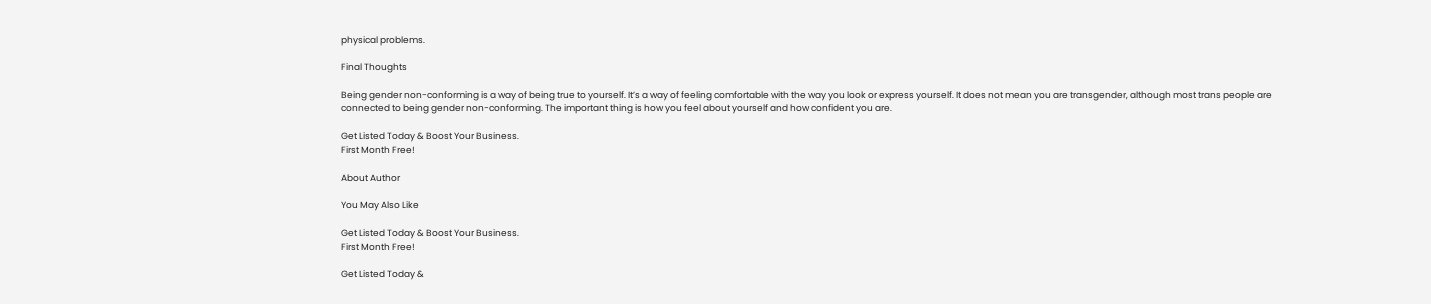physical problems.

Final Thoughts

Being gender non-conforming is a way of being true to yourself. It’s a way of feeling comfortable with the way you look or express yourself. It does not mean you are transgender, although most trans people are connected to being gender non-conforming. The important thing is how you feel about yourself and how confident you are.

Get Listed Today & Boost Your Business.
First Month Free!

About Author

You May Also Like

Get Listed Today & Boost Your Business.
First Month Free!

Get Listed Today &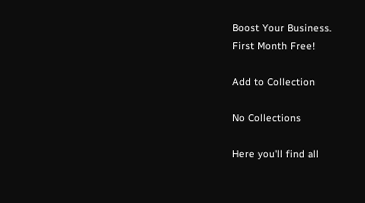Boost Your Business.
First Month Free!

Add to Collection

No Collections

Here you'll find all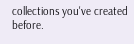collections you've created before.